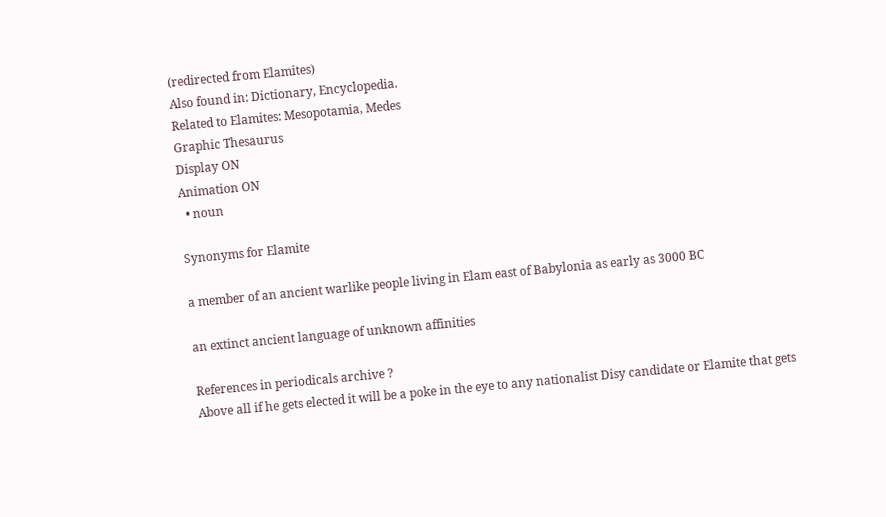(redirected from Elamites)
Also found in: Dictionary, Encyclopedia.
Related to Elamites: Mesopotamia, Medes
Graphic Thesaurus
Display ON
Animation ON
  • noun

Synonyms for Elamite

a member of an ancient warlike people living in Elam east of Babylonia as early as 3000 BC

an extinct ancient language of unknown affinities

References in periodicals archive ?
Above all if he gets elected it will be a poke in the eye to any nationalist Disy candidate or Elamite that gets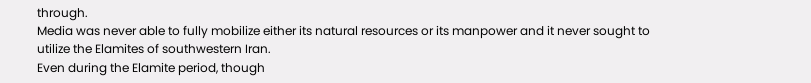through.
Media was never able to fully mobilize either its natural resources or its manpower and it never sought to utilize the Elamites of southwestern Iran.
Even during the Elamite period, though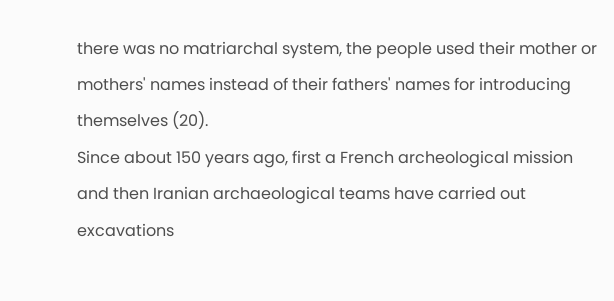there was no matriarchal system, the people used their mother or mothers' names instead of their fathers' names for introducing themselves (20).
Since about 150 years ago, first a French archeological mission and then Iranian archaeological teams have carried out excavations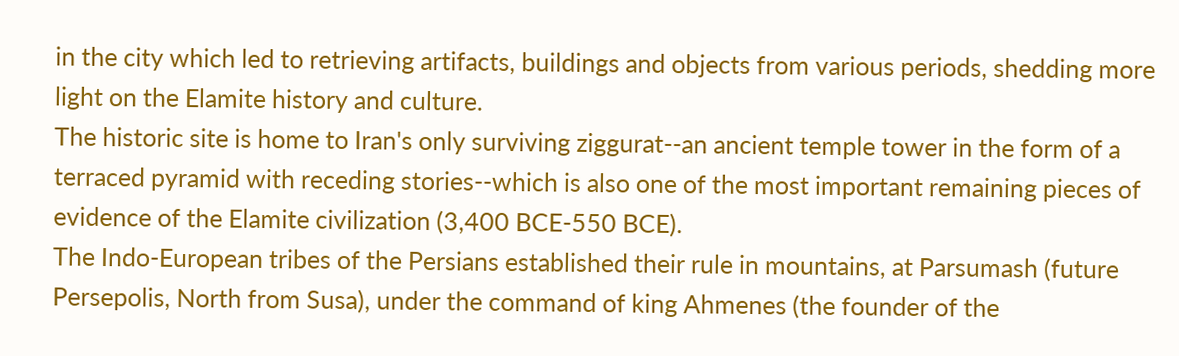in the city which led to retrieving artifacts, buildings and objects from various periods, shedding more light on the Elamite history and culture.
The historic site is home to Iran's only surviving ziggurat--an ancient temple tower in the form of a terraced pyramid with receding stories--which is also one of the most important remaining pieces of evidence of the Elamite civilization (3,400 BCE-550 BCE).
The Indo-European tribes of the Persians established their rule in mountains, at Parsumash (future Persepolis, North from Susa), under the command of king Ahmenes (the founder of the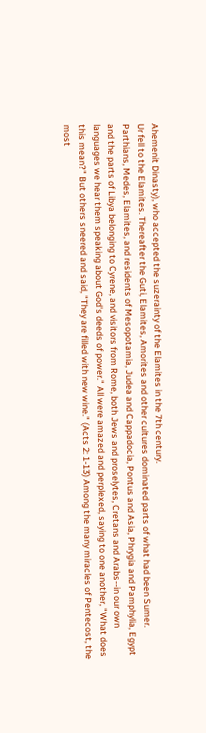Ahemenit Dinasty), who accepted the suzerainty of the Elamites in the 7th century.
Ur fell to the Elamites. Thereafter the Guti, Elamites, Amorites and other cultures dominated parts of what had been Sumer.
Parthians, Medes, Elamites, and residents of Mesopotamia, Judea and Cappadocia, Pontus and Asia, Phrygia and Pamphylia, Egypt and the parts of Libya belonging to Cyrene, and visitors from Rome, both Jews and proselytes, Cretans and Arabs--in our own languages we hear them speaking about God's deeds of power." All were amazed and perplexed, saying to one another, "What does this mean?" But others sneered and said, "They are filled with new wine." (Acts 2: 1-13) Among the many miracles of Pentecost, the most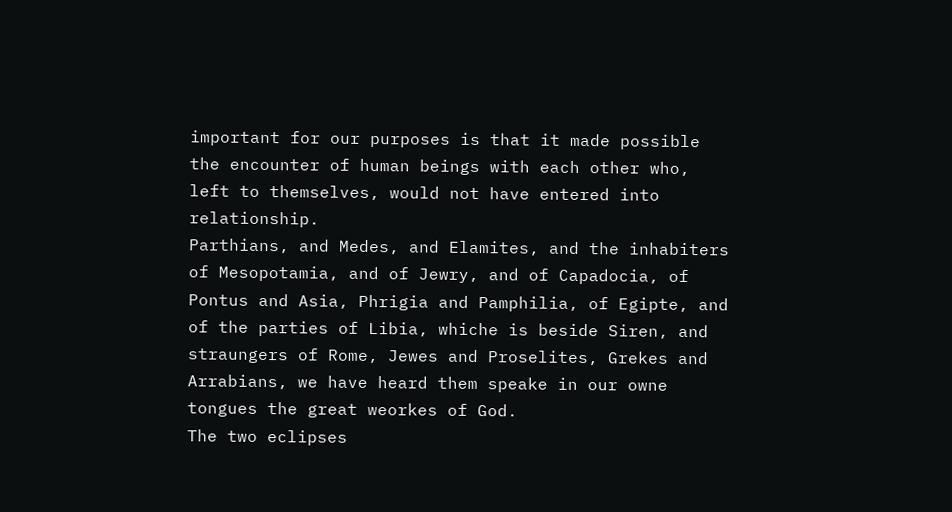important for our purposes is that it made possible the encounter of human beings with each other who, left to themselves, would not have entered into relationship.
Parthians, and Medes, and Elamites, and the inhabiters of Mesopotamia, and of Jewry, and of Capadocia, of Pontus and Asia, Phrigia and Pamphilia, of Egipte, and of the parties of Libia, whiche is beside Siren, and straungers of Rome, Jewes and Proselites, Grekes and Arrabians, we have heard them speake in our owne tongues the great weorkes of God.
The two eclipses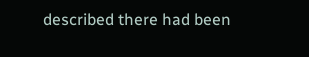described there had been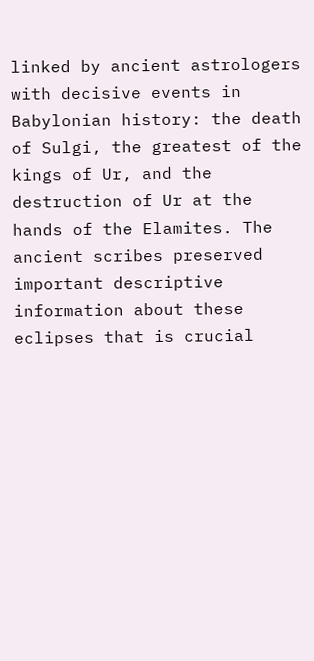linked by ancient astrologers with decisive events in Babylonian history: the death of Sulgi, the greatest of the kings of Ur, and the destruction of Ur at the hands of the Elamites. The ancient scribes preserved important descriptive information about these eclipses that is crucial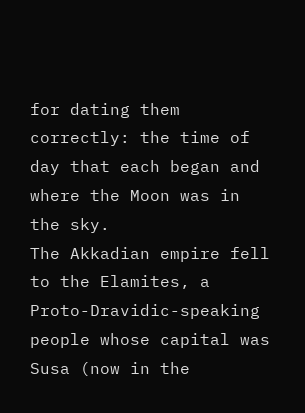for dating them correctly: the time of day that each began and where the Moon was in the sky.
The Akkadian empire fell to the Elamites, a Proto-Dravidic-speaking people whose capital was Susa (now in the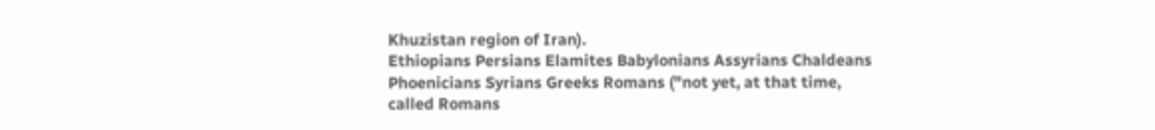Khuzistan region of Iran).
Ethiopians Persians Elamites Babylonians Assyrians Chaldeans Phoenicians Syrians Greeks Romans ("not yet, at that time, called Romans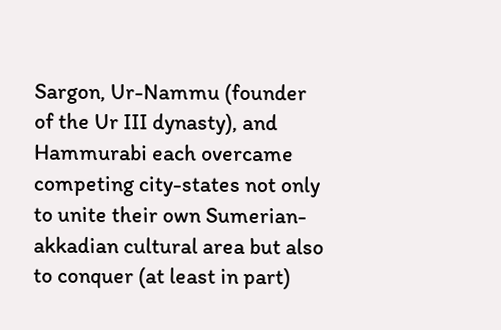Sargon, Ur-Nammu (founder of the Ur III dynasty), and Hammurabi each overcame competing city-states not only to unite their own Sumerian-akkadian cultural area but also to conquer (at least in part)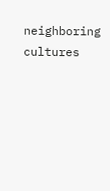neighboring cultures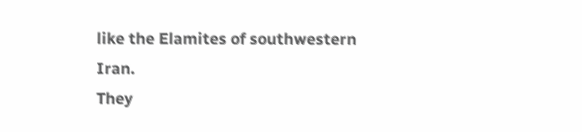like the Elamites of southwestern Iran.
They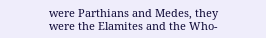were Parthians and Medes, they were the Elamites and the Who-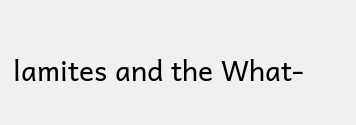lamites and the What-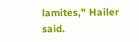lamites," Hailer said.